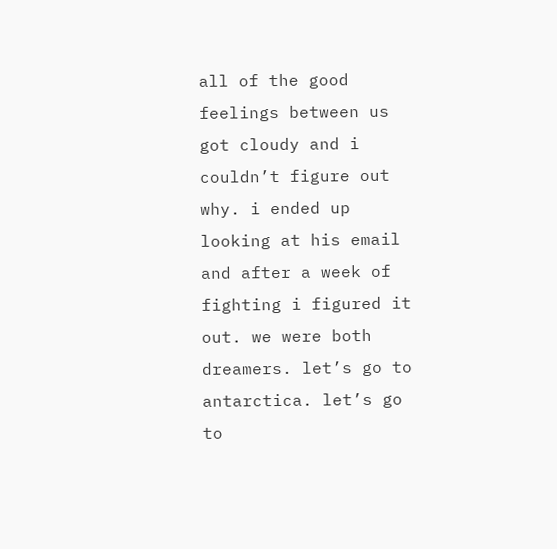all of the good feelings between us got cloudy and i couldn’t figure out why. i ended up looking at his email and after a week of fighting i figured it out. we were both dreamers. let’s go to antarctica. let’s go to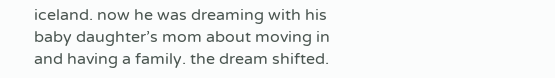iceland. now he was dreaming with his baby daughter’s mom about moving in and having a family. the dream shifted.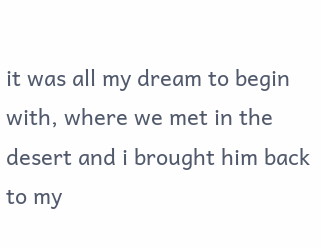it was all my dream to begin with, where we met in the desert and i brought him back to my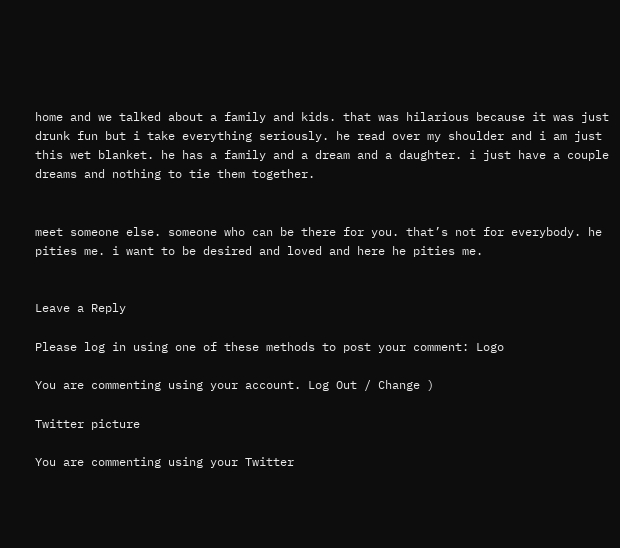home and we talked about a family and kids. that was hilarious because it was just drunk fun but i take everything seriously. he read over my shoulder and i am just this wet blanket. he has a family and a dream and a daughter. i just have a couple dreams and nothing to tie them together.


meet someone else. someone who can be there for you. that’s not for everybody. he pities me. i want to be desired and loved and here he pities me.


Leave a Reply

Please log in using one of these methods to post your comment: Logo

You are commenting using your account. Log Out / Change )

Twitter picture

You are commenting using your Twitter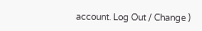account. Log Out / Change )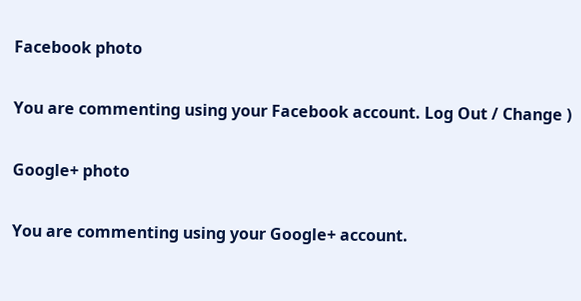Facebook photo

You are commenting using your Facebook account. Log Out / Change )

Google+ photo

You are commenting using your Google+ account.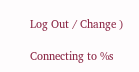Log Out / Change )

Connecting to %s